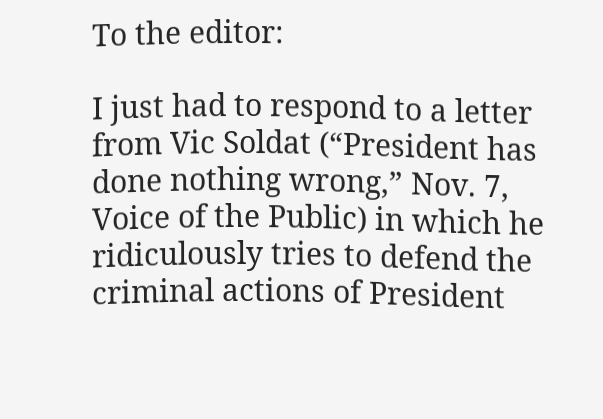To the editor:

I just had to respond to a letter from Vic Soldat (“President has done nothing wrong,” Nov. 7, Voice of the Public) in which he ridiculously tries to defend the criminal actions of President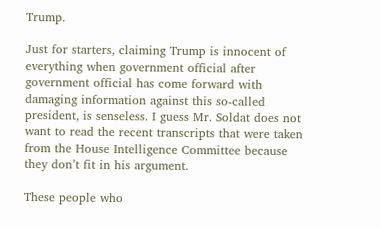Trump.

Just for starters, claiming Trump is innocent of everything when government official after government official has come forward with damaging information against this so-called president, is senseless. I guess Mr. Soldat does not want to read the recent transcripts that were taken from the House Intelligence Committee because they don’t fit in his argument.

These people who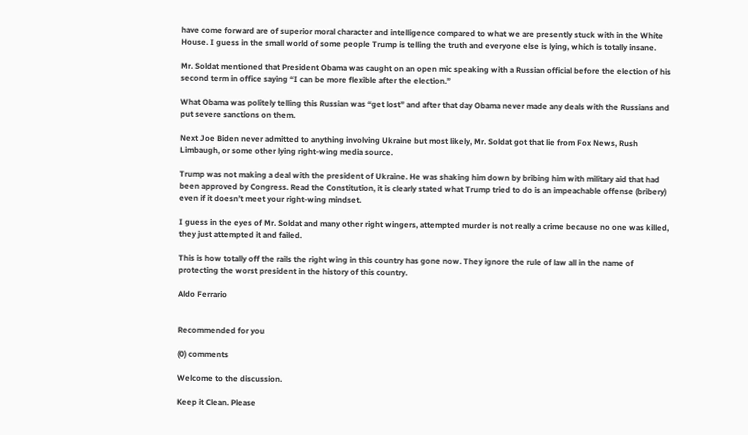have come forward are of superior moral character and intelligence compared to what we are presently stuck with in the White House. I guess in the small world of some people Trump is telling the truth and everyone else is lying, which is totally insane.

Mr. Soldat mentioned that President Obama was caught on an open mic speaking with a Russian official before the election of his second term in office saying “I can be more flexible after the election.”

What Obama was politely telling this Russian was “get lost” and after that day Obama never made any deals with the Russians and put severe sanctions on them.

Next Joe Biden never admitted to anything involving Ukraine but most likely, Mr. Soldat got that lie from Fox News, Rush Limbaugh, or some other lying right-wing media source.

Trump was not making a deal with the president of Ukraine. He was shaking him down by bribing him with military aid that had been approved by Congress. Read the Constitution, it is clearly stated what Trump tried to do is an impeachable offense (bribery) even if it doesn’t meet your right-wing mindset.

I guess in the eyes of Mr. Soldat and many other right wingers, attempted murder is not really a crime because no one was killed, they just attempted it and failed.

This is how totally off the rails the right wing in this country has gone now. They ignore the rule of law all in the name of protecting the worst president in the history of this country.

Aldo Ferrario


Recommended for you

(0) comments

Welcome to the discussion.

Keep it Clean. Please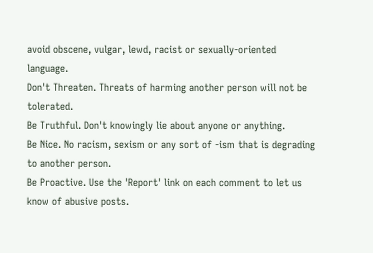avoid obscene, vulgar, lewd, racist or sexually-oriented language.
Don't Threaten. Threats of harming another person will not be tolerated.
Be Truthful. Don't knowingly lie about anyone or anything.
Be Nice. No racism, sexism or any sort of -ism that is degrading to another person.
Be Proactive. Use the 'Report' link on each comment to let us know of abusive posts.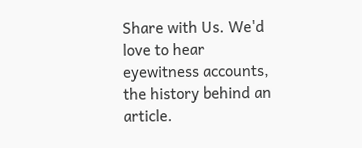Share with Us. We'd love to hear eyewitness accounts, the history behind an article.